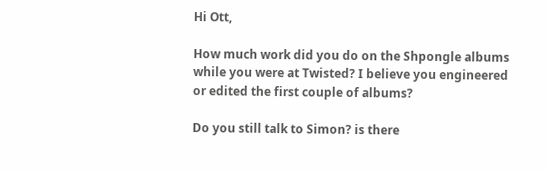Hi Ott,

How much work did you do on the Shpongle albums while you were at Twisted? I believe you engineered or edited the first couple of albums?

Do you still talk to Simon? is there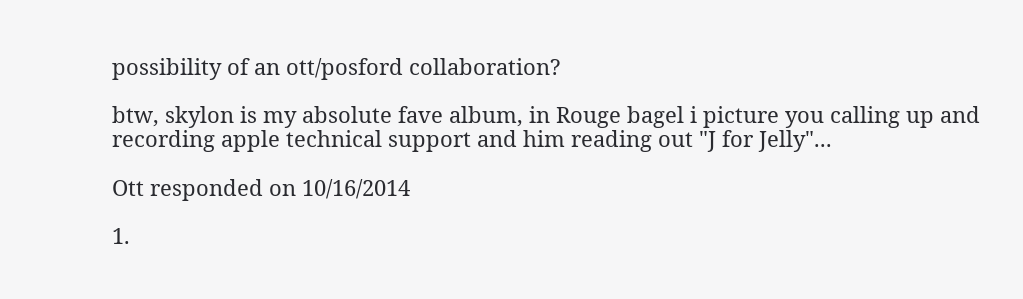possibility of an ott/posford collaboration?

btw, skylon is my absolute fave album, in Rouge bagel i picture you calling up and recording apple technical support and him reading out "J for Jelly"...

Ott responded on 10/16/2014

1.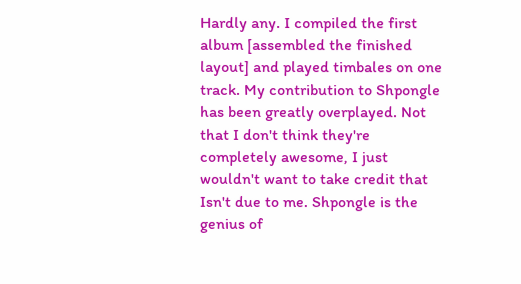Hardly any. I compiled the first album [assembled the finished layout] and played timbales on one track. My contribution to Shpongle has been greatly overplayed. Not that I don't think they're completely awesome, I just wouldn't want to take credit that Isn't due to me. Shpongle is the genius of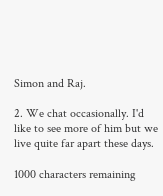Simon and Raj.

2. We chat occasionally. I'd like to see more of him but we live quite far apart these days.

1000 characters remaining